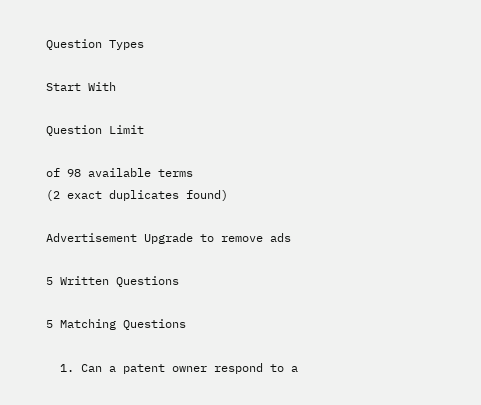Question Types

Start With

Question Limit

of 98 available terms
(2 exact duplicates found)

Advertisement Upgrade to remove ads

5 Written Questions

5 Matching Questions

  1. Can a patent owner respond to a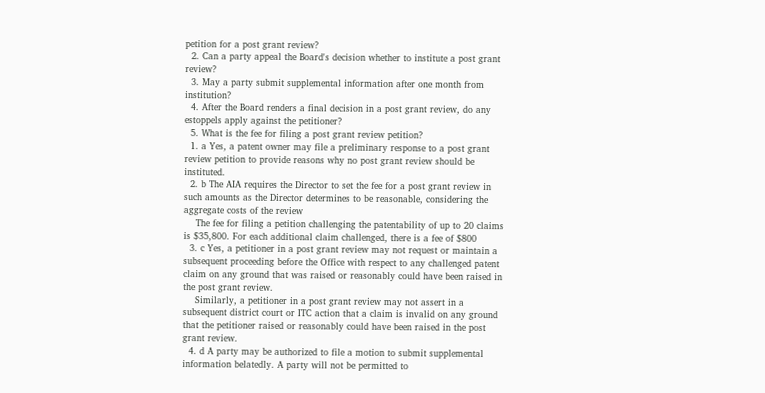petition for a post grant review?
  2. Can a party appeal the Board's decision whether to institute a post grant review?
  3. May a party submit supplemental information after one month from institution?
  4. After the Board renders a final decision in a post grant review, do any estoppels apply against the petitioner?
  5. What is the fee for filing a post grant review petition?
  1. a Yes, a patent owner may file a preliminary response to a post grant review petition to provide reasons why no post grant review should be instituted.
  2. b The AIA requires the Director to set the fee for a post grant review in such amounts as the Director determines to be reasonable, considering the aggregate costs of the review
    The fee for filing a petition challenging the patentability of up to 20 claims is $35,800. For each additional claim challenged, there is a fee of $800
  3. c Yes, a petitioner in a post grant review may not request or maintain a subsequent proceeding before the Office with respect to any challenged patent claim on any ground that was raised or reasonably could have been raised in the post grant review.
    Similarly, a petitioner in a post grant review may not assert in a subsequent district court or ITC action that a claim is invalid on any ground that the petitioner raised or reasonably could have been raised in the post grant review.
  4. d A party may be authorized to file a motion to submit supplemental information belatedly. A party will not be permitted to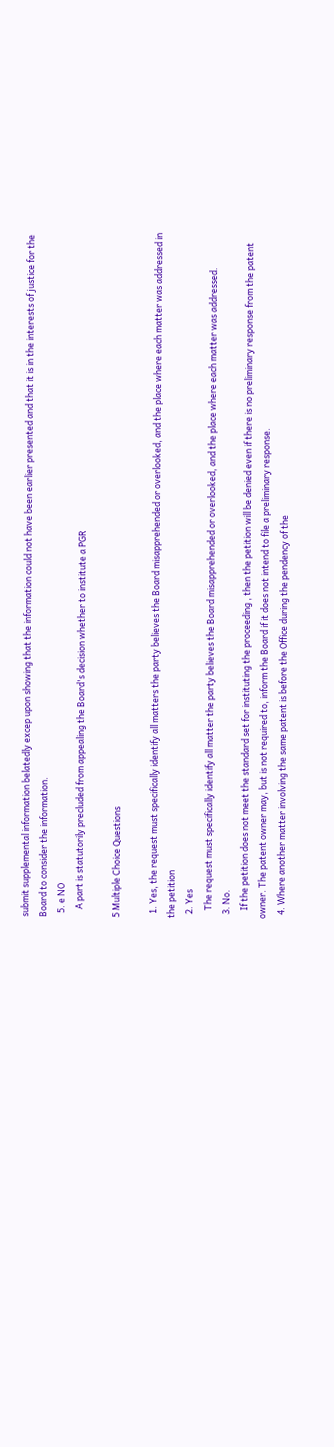submit supplemental information belatedly excep upon showing that the information could not have been earlier presented and that it is in the interests of justice for the Board to consider the information.
  5. e NO
    A part is statutorily precluded from appealing the Board's decision whether to institute a PGR

5 Multiple Choice Questions

  1. Yes, the request must specifically identify all matters the party believes the Board misapprehended or overlooked, and the place where each matter was addressed in the petition
  2. Yes
    The request must specifically identify all matter the party believes the Board misapprehended or overlooked, and the place where each matter was addressed.
  3. No.
    If the petition does not meet the standard set for instituting the proceeding , then the petition will be denied even if there is no preliminary response from the patent owner. The patent owner may, but is not required to, inform the Board if it does not intend to file a preliminary response.
  4. Where another matter involving the same patent is before the Office during the pendency of the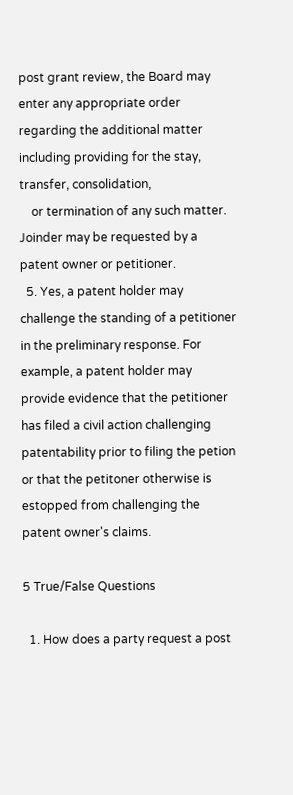post grant review, the Board may enter any appropriate order regarding the additional matter including providing for the stay, transfer, consolidation,
    or termination of any such matter. Joinder may be requested by a patent owner or petitioner.
  5. Yes, a patent holder may challenge the standing of a petitioner in the preliminary response. For example, a patent holder may provide evidence that the petitioner has filed a civil action challenging patentability prior to filing the petion or that the petitoner otherwise is estopped from challenging the patent owner's claims.

5 True/False Questions

  1. How does a party request a post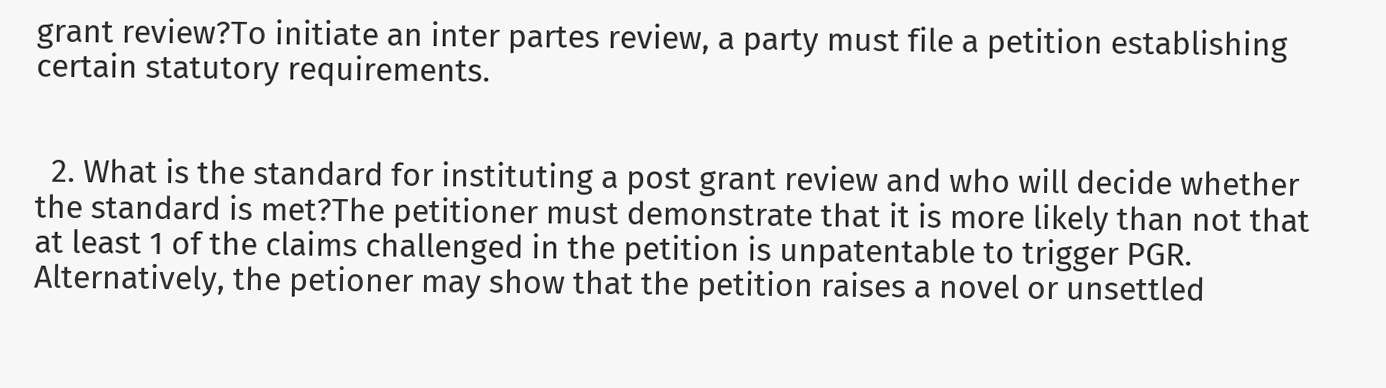grant review?To initiate an inter partes review, a party must file a petition establishing certain statutory requirements.


  2. What is the standard for instituting a post grant review and who will decide whether the standard is met?The petitioner must demonstrate that it is more likely than not that at least 1 of the claims challenged in the petition is unpatentable to trigger PGR. Alternatively, the petioner may show that the petition raises a novel or unsettled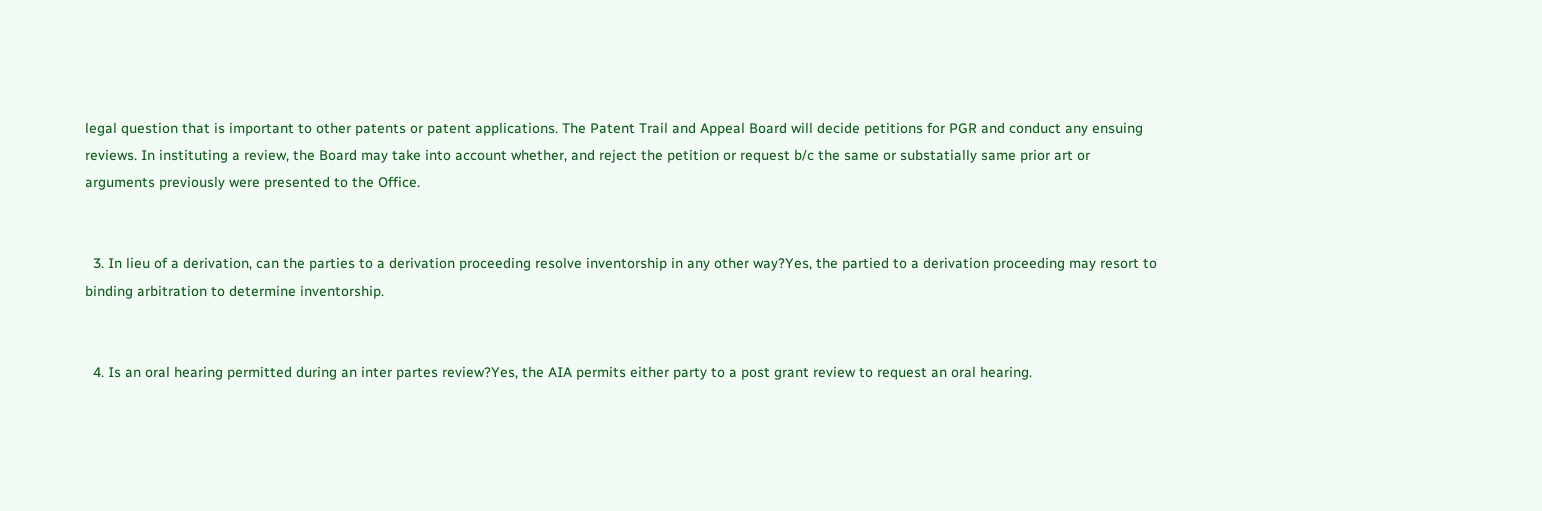legal question that is important to other patents or patent applications. The Patent Trail and Appeal Board will decide petitions for PGR and conduct any ensuing reviews. In instituting a review, the Board may take into account whether, and reject the petition or request b/c the same or substatially same prior art or arguments previously were presented to the Office.


  3. In lieu of a derivation, can the parties to a derivation proceeding resolve inventorship in any other way?Yes, the partied to a derivation proceeding may resort to binding arbitration to determine inventorship.


  4. Is an oral hearing permitted during an inter partes review?Yes, the AIA permits either party to a post grant review to request an oral hearing.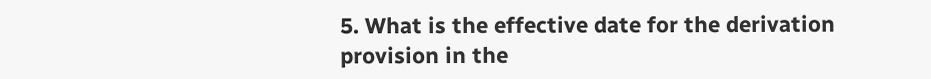5. What is the effective date for the derivation provision in the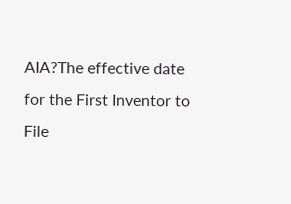AIA?The effective date for the First Inventor to File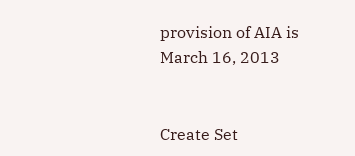provision of AIA is March 16, 2013


Create Set